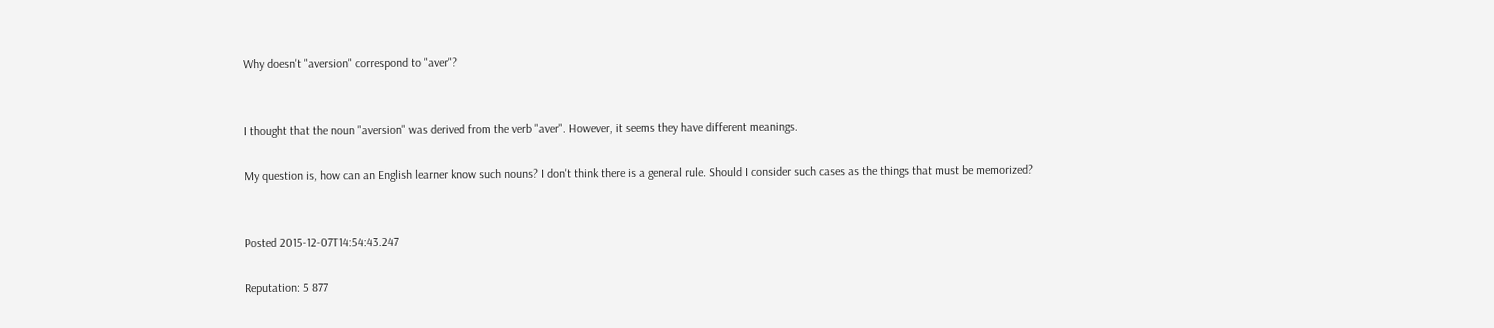Why doesn't "aversion" correspond to "aver"?


I thought that the noun "aversion" was derived from the verb "aver". However, it seems they have different meanings.

My question is, how can an English learner know such nouns? I don't think there is a general rule. Should I consider such cases as the things that must be memorized?


Posted 2015-12-07T14:54:43.247

Reputation: 5 877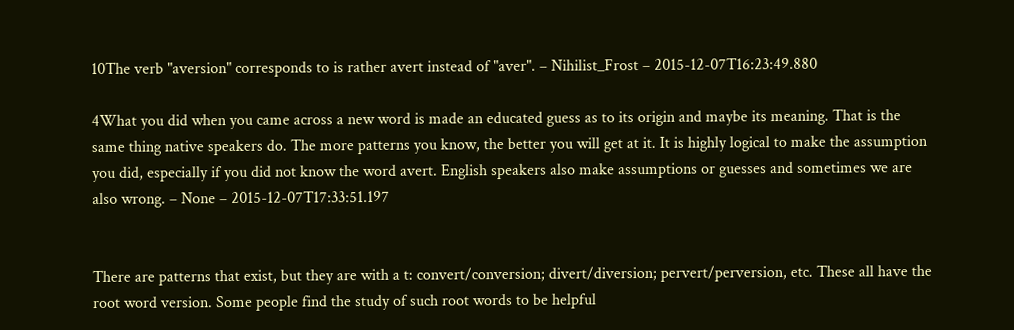10The verb "aversion" corresponds to is rather avert instead of "aver". – Nihilist_Frost – 2015-12-07T16:23:49.880

4What you did when you came across a new word is made an educated guess as to its origin and maybe its meaning. That is the same thing native speakers do. The more patterns you know, the better you will get at it. It is highly logical to make the assumption you did, especially if you did not know the word avert. English speakers also make assumptions or guesses and sometimes we are also wrong. – None – 2015-12-07T17:33:51.197


There are patterns that exist, but they are with a t: convert/conversion; divert/diversion; pervert/perversion, etc. These all have the root word version. Some people find the study of such root words to be helpful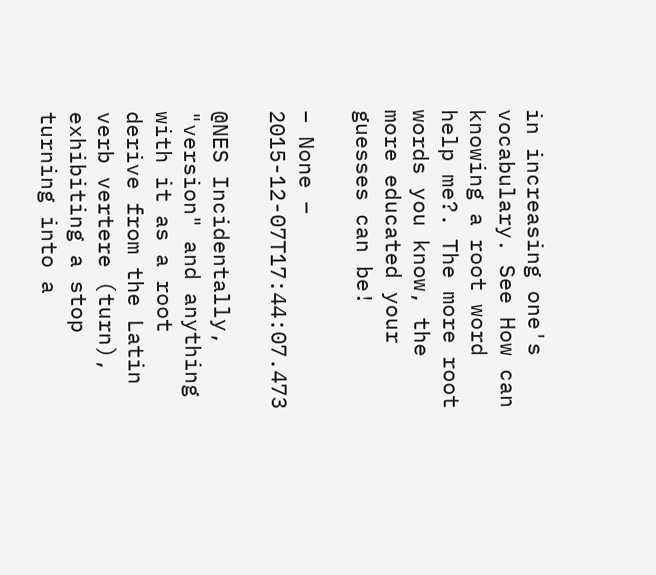in increasing one's vocabulary. See How can knowing a root word help me?. The more root words you know, the more educated your guesses can be!

– None – 2015-12-07T17:44:07.473

@NES Incidentally, "version" and anything with it as a root derive from the Latin verb vertere (turn), exhibiting a stop turning into a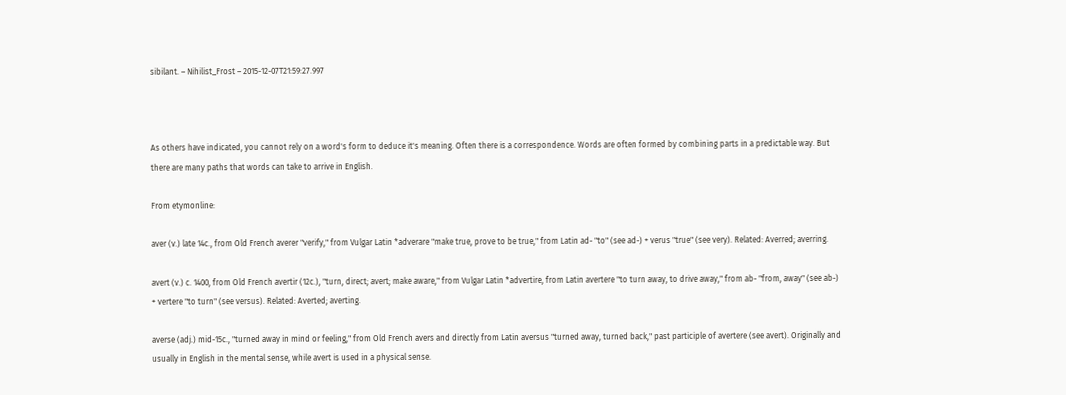sibilant. – Nihilist_Frost – 2015-12-07T21:59:27.997



As others have indicated, you cannot rely on a word's form to deduce it's meaning. Often there is a correspondence. Words are often formed by combining parts in a predictable way. But there are many paths that words can take to arrive in English.

From etymonline:

aver (v.) late 14c., from Old French averer "verify," from Vulgar Latin *adverare "make true, prove to be true," from Latin ad- "to" (see ad-) + verus "true" (see very). Related: Averred; averring.

avert (v.) c. 1400, from Old French avertir (12c.), "turn, direct; avert; make aware," from Vulgar Latin *advertire, from Latin avertere "to turn away, to drive away," from ab- "from, away" (see ab-) + vertere "to turn" (see versus). Related: Averted; averting.

averse (adj.) mid-15c., "turned away in mind or feeling," from Old French avers and directly from Latin aversus "turned away, turned back," past participle of avertere (see avert). Originally and usually in English in the mental sense, while avert is used in a physical sense.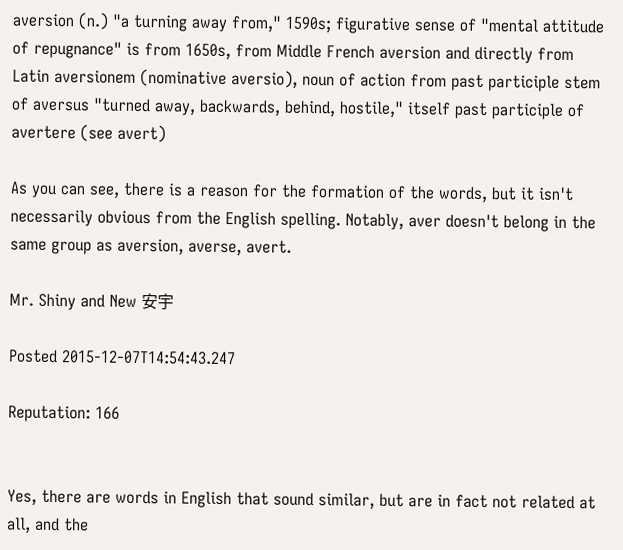aversion (n.) "a turning away from," 1590s; figurative sense of "mental attitude of repugnance" is from 1650s, from Middle French aversion and directly from Latin aversionem (nominative aversio), noun of action from past participle stem of aversus "turned away, backwards, behind, hostile," itself past participle of avertere (see avert)

As you can see, there is a reason for the formation of the words, but it isn't necessarily obvious from the English spelling. Notably, aver doesn't belong in the same group as aversion, averse, avert.

Mr. Shiny and New 安宇

Posted 2015-12-07T14:54:43.247

Reputation: 166


Yes, there are words in English that sound similar, but are in fact not related at all, and the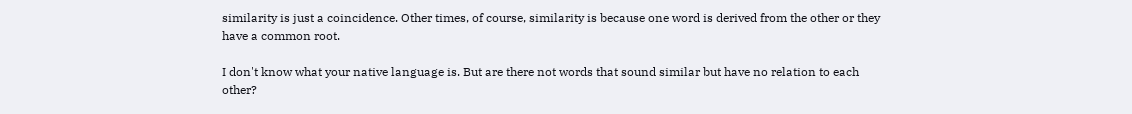similarity is just a coincidence. Other times, of course, similarity is because one word is derived from the other or they have a common root.

I don't know what your native language is. But are there not words that sound similar but have no relation to each other?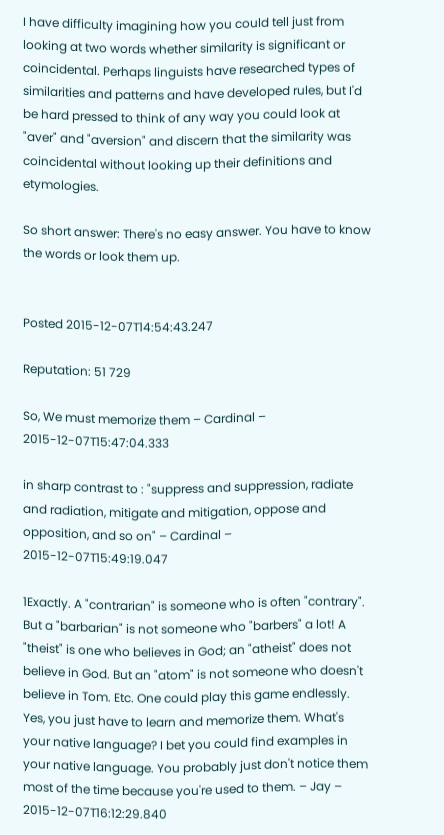I have difficulty imagining how you could tell just from looking at two words whether similarity is significant or coincidental. Perhaps linguists have researched types of similarities and patterns and have developed rules, but I'd be hard pressed to think of any way you could look at "aver" and "aversion" and discern that the similarity was coincidental without looking up their definitions and etymologies.

So short answer: There's no easy answer. You have to know the words or look them up.


Posted 2015-12-07T14:54:43.247

Reputation: 51 729

So, We must memorize them – Cardinal – 2015-12-07T15:47:04.333

in sharp contrast to : "suppress and suppression, radiate and radiation, mitigate and mitigation, oppose and opposition, and so on" – Cardinal – 2015-12-07T15:49:19.047

1Exactly. A "contrarian" is someone who is often "contrary". But a "barbarian" is not someone who "barbers" a lot! A "theist" is one who believes in God; an "atheist" does not believe in God. But an "atom" is not someone who doesn't believe in Tom. Etc. One could play this game endlessly. Yes, you just have to learn and memorize them. What's your native language? I bet you could find examples in your native language. You probably just don't notice them most of the time because you're used to them. – Jay – 2015-12-07T16:12:29.840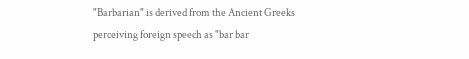"Barbarian" is derived from the Ancient Greeks perceiving foreign speech as "bar bar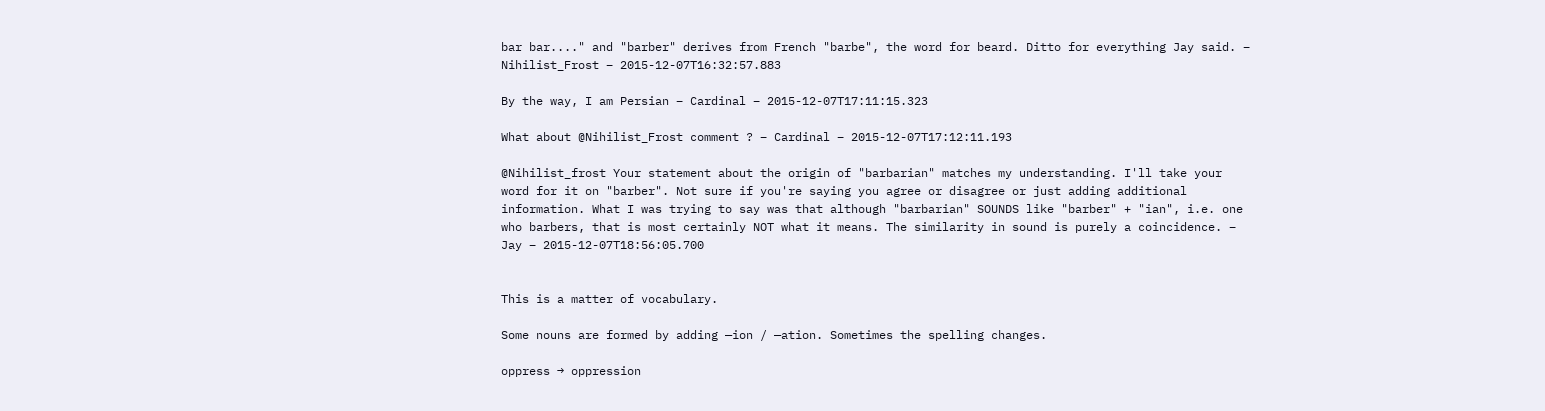bar bar...." and "barber" derives from French "barbe", the word for beard. Ditto for everything Jay said. – Nihilist_Frost – 2015-12-07T16:32:57.883

By the way, I am Persian – Cardinal – 2015-12-07T17:11:15.323

What about @Nihilist_Frost comment ? – Cardinal – 2015-12-07T17:12:11.193

@Nihilist_frost Your statement about the origin of "barbarian" matches my understanding. I'll take your word for it on "barber". Not sure if you're saying you agree or disagree or just adding additional information. What I was trying to say was that although "barbarian" SOUNDS like "barber" + "ian", i.e. one who barbers, that is most certainly NOT what it means. The similarity in sound is purely a coincidence. – Jay – 2015-12-07T18:56:05.700


This is a matter of vocabulary.

Some nouns are formed by adding —ion / —ation. Sometimes the spelling changes.

oppress → oppression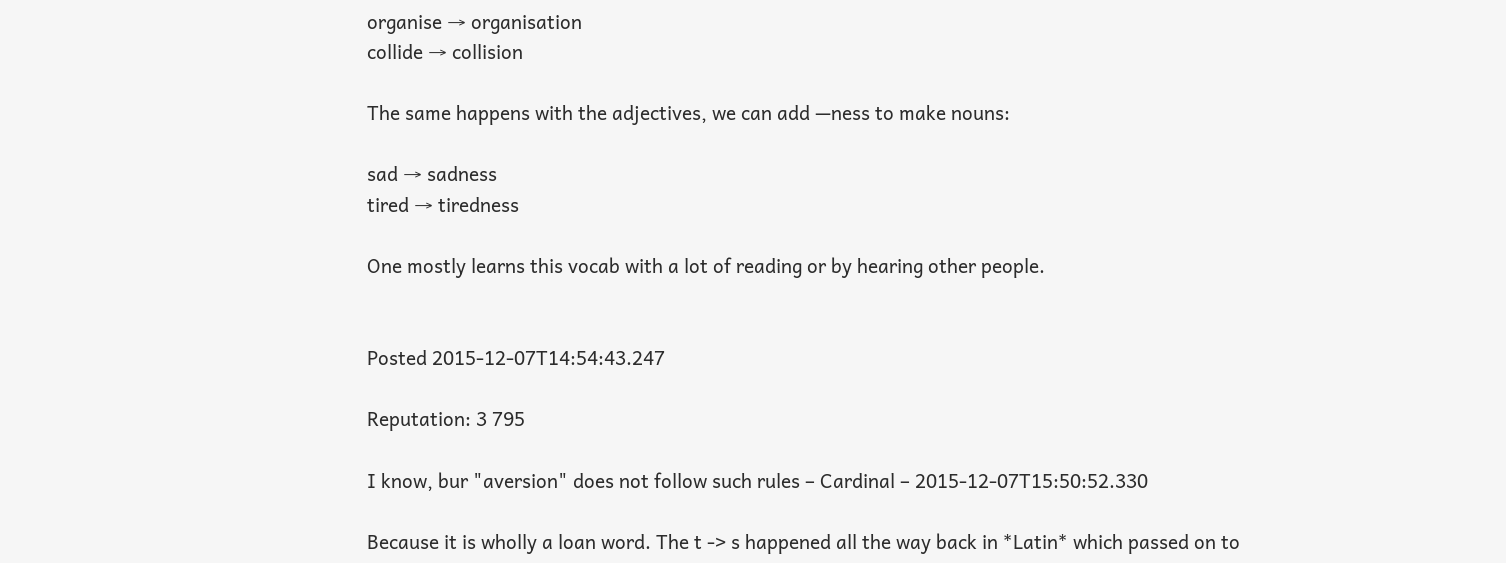organise → organisation
collide → collision

The same happens with the adjectives, we can add —ness to make nouns:

sad → sadness
tired → tiredness

One mostly learns this vocab with a lot of reading or by hearing other people.


Posted 2015-12-07T14:54:43.247

Reputation: 3 795

I know, bur "aversion" does not follow such rules – Cardinal – 2015-12-07T15:50:52.330

Because it is wholly a loan word. The t -> s happened all the way back in *Latin* which passed on to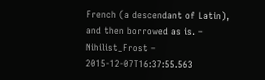French (a descendant of Latin), and then borrowed as is. – Nihilist_Frost – 2015-12-07T16:37:55.563